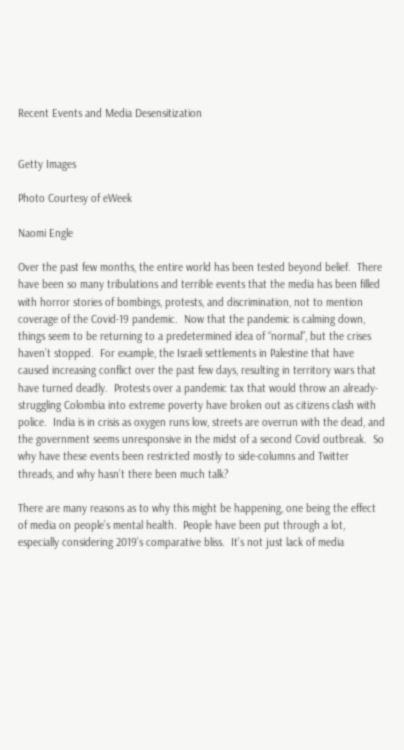Recent Events and Media Desensitization


Getty Images

Photo Courtesy of eWeek

Naomi Engle

Over the past few months, the entire world has been tested beyond belief.  There have been so many tribulations and terrible events that the media has been filled with horror stories of bombings, protests, and discrimination, not to mention coverage of the Covid-19 pandemic.  Now that the pandemic is calming down, things seem to be returning to a predetermined idea of “normal”, but the crises haven’t stopped.  For example, the Israeli settlements in Palestine that have caused increasing conflict over the past few days, resulting in territory wars that have turned deadly.  Protests over a pandemic tax that would throw an already-struggling Colombia into extreme poverty have broken out as citizens clash with police.  India is in crisis as oxygen runs low, streets are overrun with the dead, and the government seems unresponsive in the midst of a second Covid outbreak.  So why have these events been restricted mostly to side-columns and Twitter threads, and why hasn’t there been much talk?

There are many reasons as to why this might be happening, one being the effect of media on people’s mental health.  People have been put through a lot, especially considering 2019’s comparative bliss.  It’s not just lack of media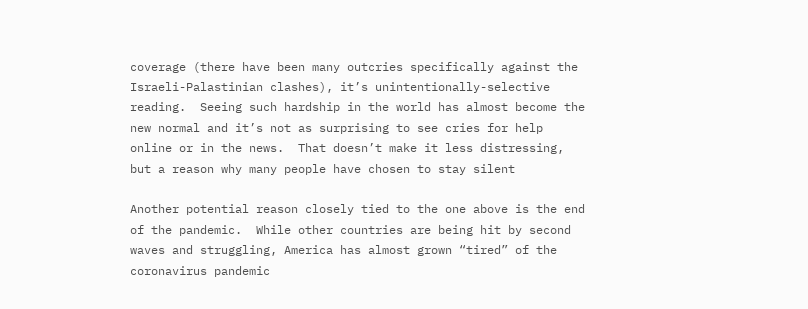coverage (there have been many outcries specifically against the Israeli-Palastinian clashes), it’s unintentionally-selective reading.  Seeing such hardship in the world has almost become the new normal and it’s not as surprising to see cries for help online or in the news.  That doesn’t make it less distressing, but a reason why many people have chosen to stay silent

Another potential reason closely tied to the one above is the end of the pandemic.  While other countries are being hit by second waves and struggling, America has almost grown “tired” of the coronavirus pandemic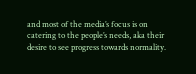and most of the media’s focus is on catering to the people’s needs, aka their desire to see progress towards normality.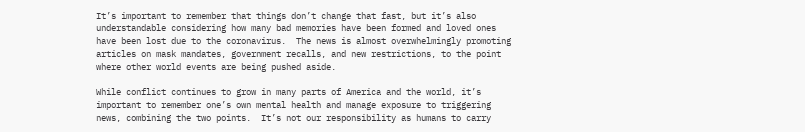It’s important to remember that things don’t change that fast, but it’s also understandable considering how many bad memories have been formed and loved ones have been lost due to the coronavirus.  The news is almost overwhelmingly promoting articles on mask mandates, government recalls, and new restrictions, to the point where other world events are being pushed aside.

While conflict continues to grow in many parts of America and the world, it’s important to remember one’s own mental health and manage exposure to triggering news, combining the two points.  It’s not our responsibility as humans to carry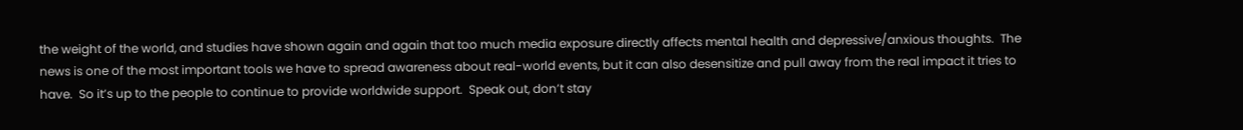the weight of the world, and studies have shown again and again that too much media exposure directly affects mental health and depressive/anxious thoughts.  The news is one of the most important tools we have to spread awareness about real-world events, but it can also desensitize and pull away from the real impact it tries to have.  So it’s up to the people to continue to provide worldwide support.  Speak out, don’t stay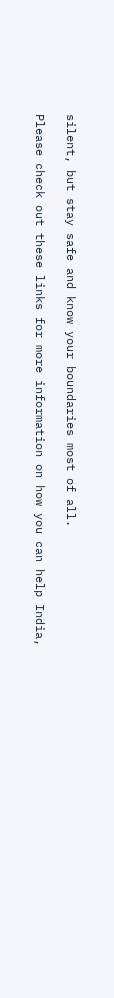silent, but stay safe and know your boundaries most of all.

Please check out these links for more information on how you can help India,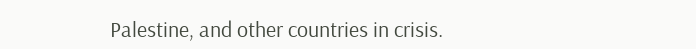Palestine, and other countries in crisis.